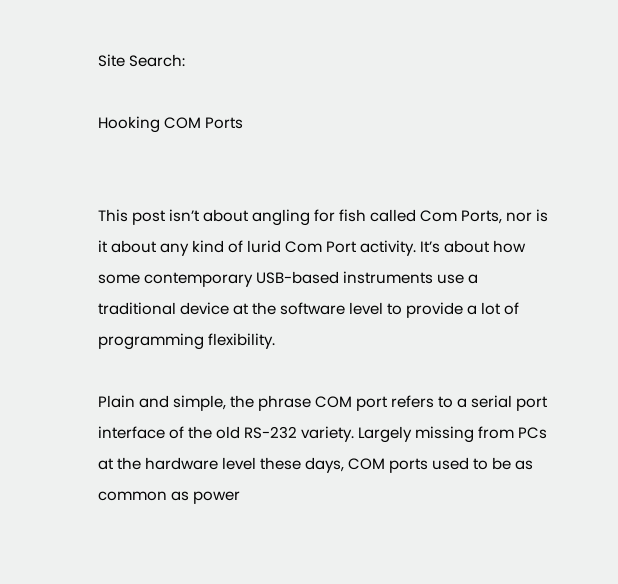Site Search:

Hooking COM Ports


This post isn’t about angling for fish called Com Ports, nor is it about any kind of lurid Com Port activity. It’s about how some contemporary USB-based instruments use a traditional device at the software level to provide a lot of programming flexibility.

Plain and simple, the phrase COM port refers to a serial port interface of the old RS-232 variety. Largely missing from PCs at the hardware level these days, COM ports used to be as common as power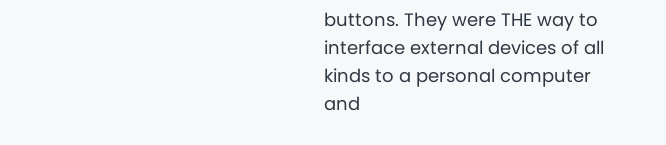buttons. They were THE way to interface external devices of all kinds to a personal computer and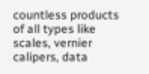countless products of all types like scales, vernier calipers, data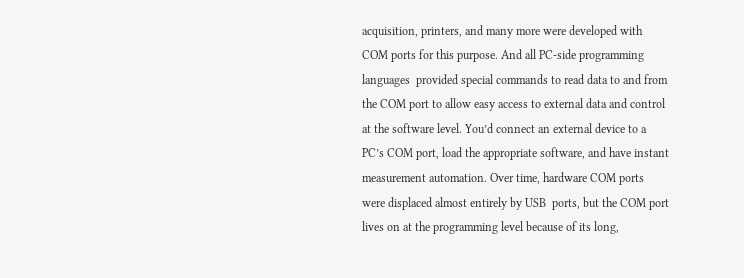acquisition, printers, and many more were developed with COM ports for this purpose. And all PC-side programming languages  provided special commands to read data to and from the COM port to allow easy access to external data and control at the software level. You’d connect an external device to a PC’s COM port, load the appropriate software, and have instant measurement automation. Over time, hardware COM ports were displaced almost entirely by USB  ports, but the COM port lives on at the programming level because of its long,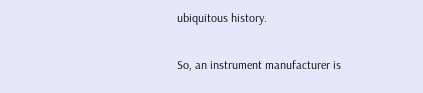ubiquitous history.

So, an instrument manufacturer is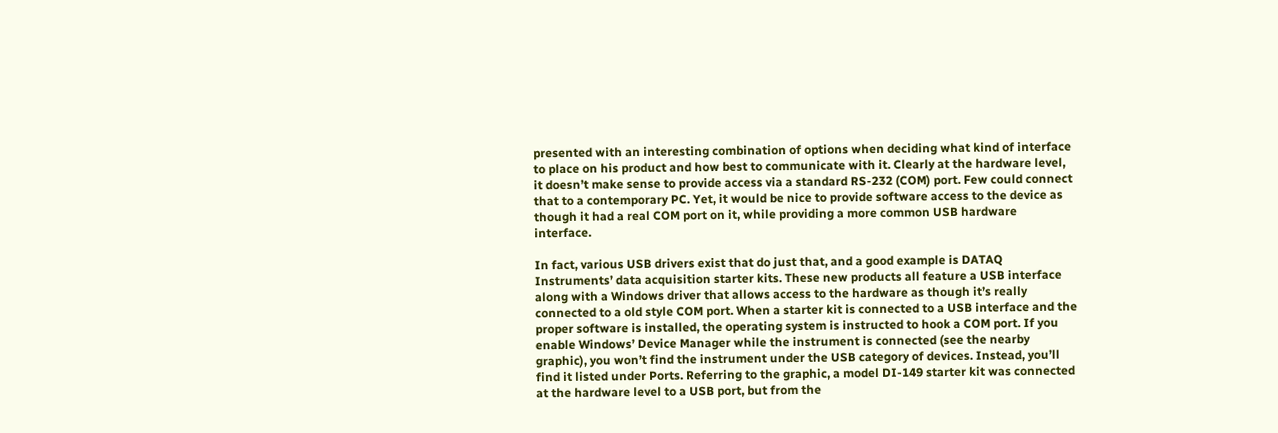presented with an interesting combination of options when deciding what kind of interface to place on his product and how best to communicate with it. Clearly at the hardware level, it doesn’t make sense to provide access via a standard RS-232 (COM) port. Few could connect that to a contemporary PC. Yet, it would be nice to provide software access to the device as though it had a real COM port on it, while providing a more common USB hardware interface.

In fact, various USB drivers exist that do just that, and a good example is DATAQ Instruments’ data acquisition starter kits. These new products all feature a USB interface along with a Windows driver that allows access to the hardware as though it’s really connected to a old style COM port. When a starter kit is connected to a USB interface and the proper software is installed, the operating system is instructed to hook a COM port. If you enable Windows’ Device Manager while the instrument is connected (see the nearby graphic), you won’t find the instrument under the USB category of devices. Instead, you’ll find it listed under Ports. Referring to the graphic, a model DI-149 starter kit was connected at the hardware level to a USB port, but from the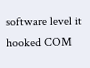software level it hooked COM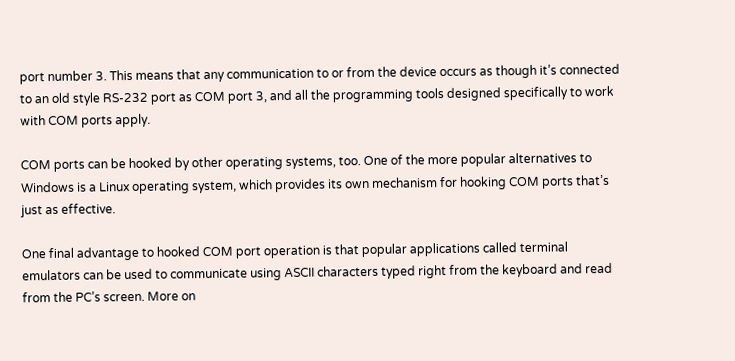port number 3. This means that any communication to or from the device occurs as though it’s connected to an old style RS-232 port as COM port 3, and all the programming tools designed specifically to work with COM ports apply.

COM ports can be hooked by other operating systems, too. One of the more popular alternatives to Windows is a Linux operating system, which provides its own mechanism for hooking COM ports that’s just as effective.

One final advantage to hooked COM port operation is that popular applications called terminal emulators can be used to communicate using ASCII characters typed right from the keyboard and read from the PC’s screen. More on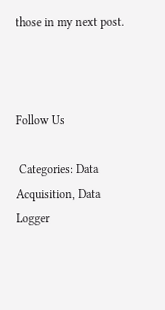those in my next post.



Follow Us

 Categories: Data Acquisition, Data Logger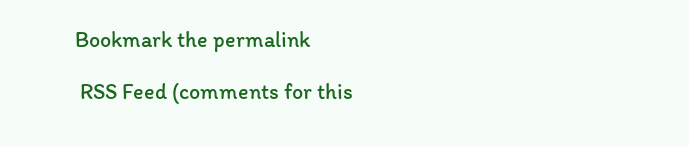Bookmark the permalink

 RSS Feed (comments for this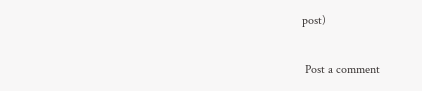post)

 Post a comment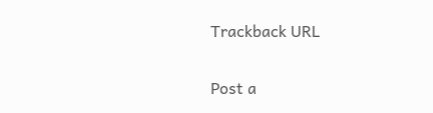Trackback URL

Post a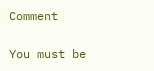Comment

You must be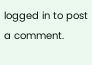logged in to post a comment.